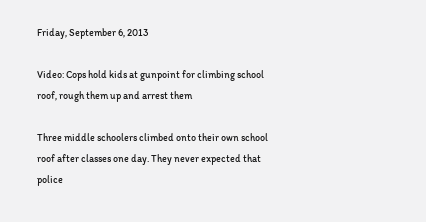Friday, September 6, 2013

Video: Cops hold kids at gunpoint for climbing school roof, rough them up and arrest them

Three middle schoolers climbed onto their own school roof after classes one day. They never expected that police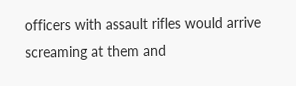officers with assault rifles would arrive screaming at them and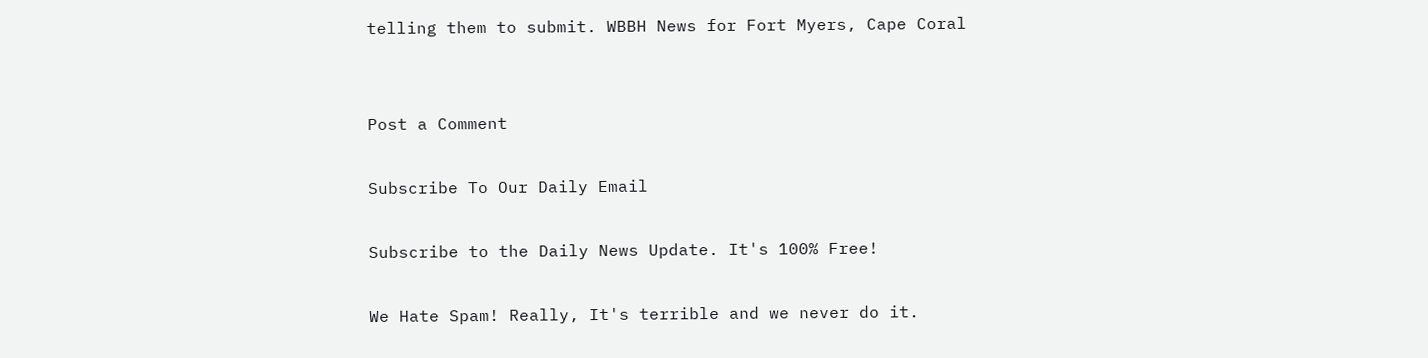telling them to submit. WBBH News for Fort Myers, Cape Coral


Post a Comment

Subscribe To Our Daily Email

Subscribe to the Daily News Update. It's 100% Free!

We Hate Spam! Really, It's terrible and we never do it.